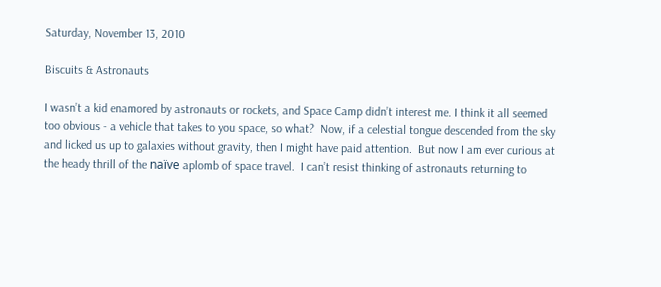Saturday, November 13, 2010

Biscuits & Astronauts

I wasn’t a kid enamored by astronauts or rockets, and Space Camp didn’t interest me. I think it all seemed too obvious - a vehicle that takes to you space, so what?  Now, if a celestial tongue descended from the sky and licked us up to galaxies without gravity, then I might have paid attention.  But now I am ever curious at the heady thrill of the naïve aplomb of space travel.  I can’t resist thinking of astronauts returning to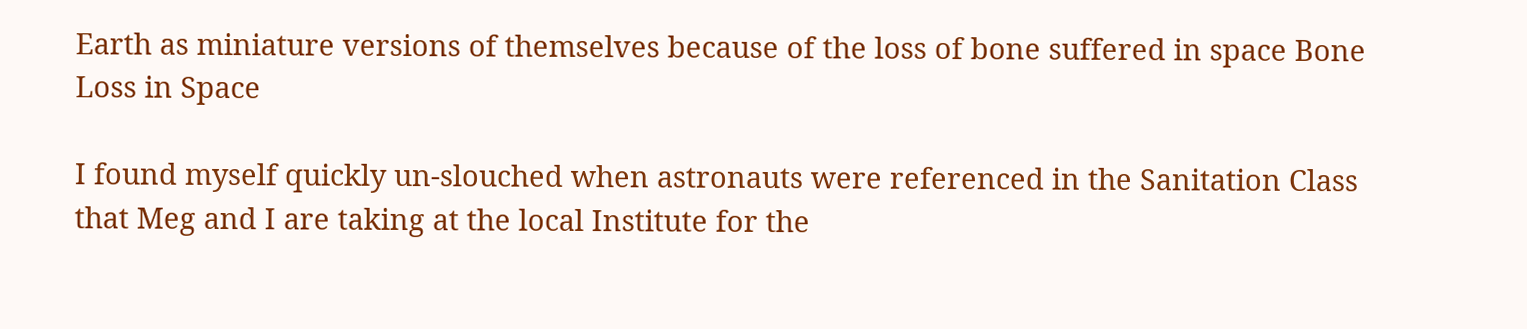Earth as miniature versions of themselves because of the loss of bone suffered in space Bone Loss in Space

I found myself quickly un-slouched when astronauts were referenced in the Sanitation Class that Meg and I are taking at the local Institute for the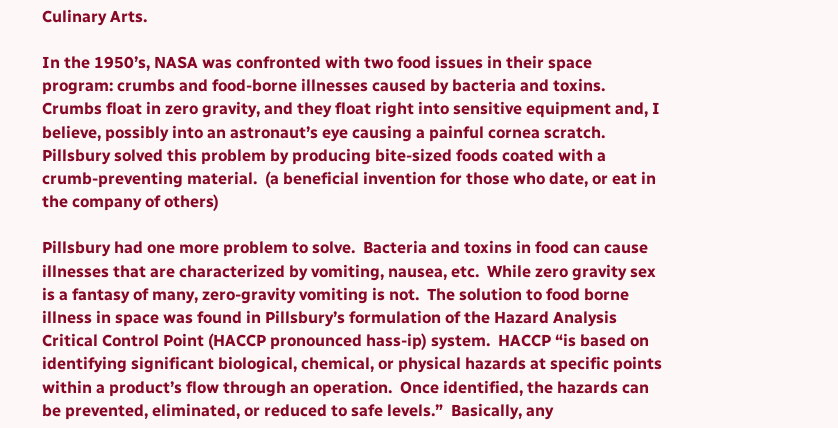Culinary Arts.

In the 1950’s, NASA was confronted with two food issues in their space program: crumbs and food-borne illnesses caused by bacteria and toxins.  Crumbs float in zero gravity, and they float right into sensitive equipment and, I believe, possibly into an astronaut’s eye causing a painful cornea scratch.  Pillsbury solved this problem by producing bite-sized foods coated with a crumb-preventing material.  (a beneficial invention for those who date, or eat in the company of others)

Pillsbury had one more problem to solve.  Bacteria and toxins in food can cause illnesses that are characterized by vomiting, nausea, etc.  While zero gravity sex is a fantasy of many, zero-gravity vomiting is not.  The solution to food borne illness in space was found in Pillsbury’s formulation of the Hazard Analysis Critical Control Point (HACCP pronounced hass-ip) system.  HACCP “is based on identifying significant biological, chemical, or physical hazards at specific points within a product’s flow through an operation.  Once identified, the hazards can be prevented, eliminated, or reduced to safe levels.”  Basically, any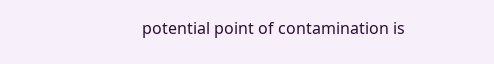potential point of contamination is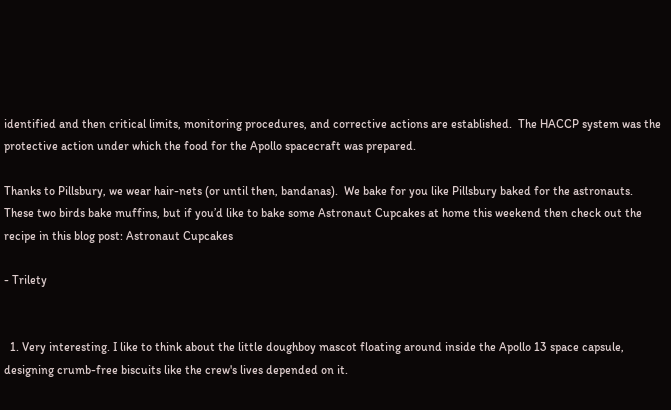identified and then critical limits, monitoring procedures, and corrective actions are established.  The HACCP system was the protective action under which the food for the Apollo spacecraft was prepared.

Thanks to Pillsbury, we wear hair-nets (or until then, bandanas).  We bake for you like Pillsbury baked for the astronauts.   These two birds bake muffins, but if you’d like to bake some Astronaut Cupcakes at home this weekend then check out the recipe in this blog post: Astronaut Cupcakes

- Trilety


  1. Very interesting. I like to think about the little doughboy mascot floating around inside the Apollo 13 space capsule, designing crumb-free biscuits like the crew's lives depended on it.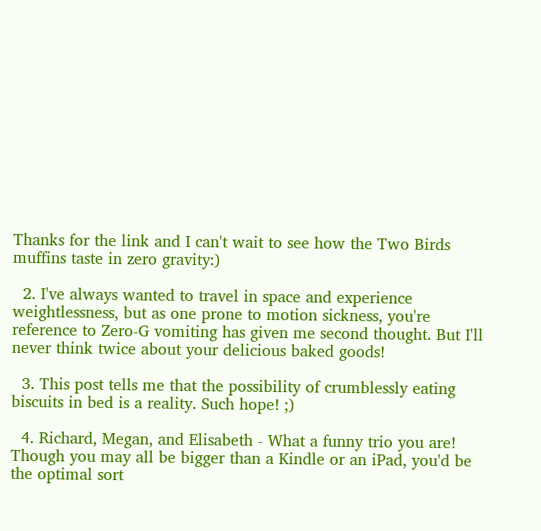Thanks for the link and I can't wait to see how the Two Birds muffins taste in zero gravity:)

  2. I've always wanted to travel in space and experience weightlessness, but as one prone to motion sickness, you're reference to Zero-G vomiting has given me second thought. But I'll never think twice about your delicious baked goods!

  3. This post tells me that the possibility of crumblessly eating biscuits in bed is a reality. Such hope! ;)

  4. Richard, Megan, and Elisabeth - What a funny trio you are! Though you may all be bigger than a Kindle or an iPad, you'd be the optimal sort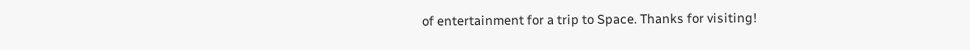of entertainment for a trip to Space. Thanks for visiting!